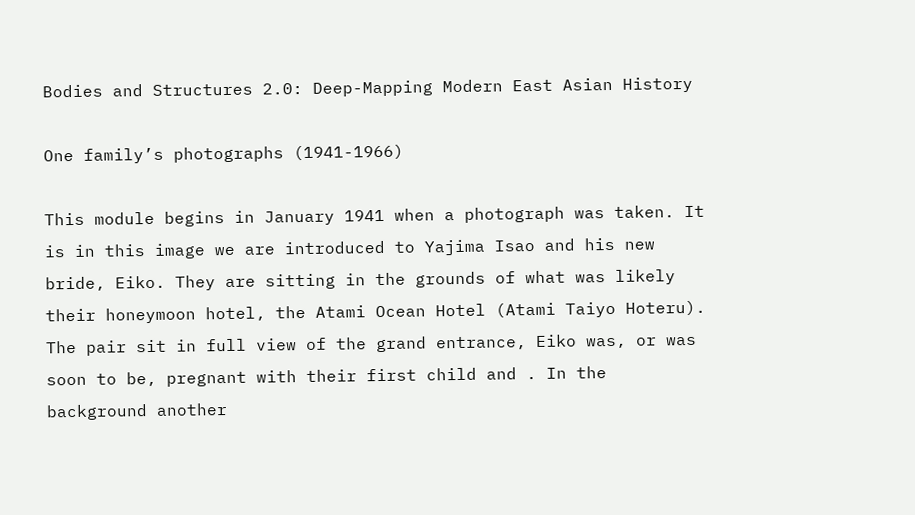Bodies and Structures 2.0: Deep-Mapping Modern East Asian History

One family’s photographs (1941-1966)

This module begins in January 1941 when a photograph was taken. It is in this image we are introduced to Yajima Isao and his new bride, Eiko. They are sitting in the grounds of what was likely their honeymoon hotel, the Atami Ocean Hotel (Atami Taiyo Hoteru). The pair sit in full view of the grand entrance, Eiko was, or was soon to be, pregnant with their first child and . In the background another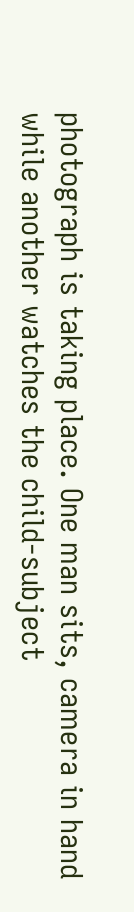photograph is taking place. One man sits, camera in hand while another watches the child-subject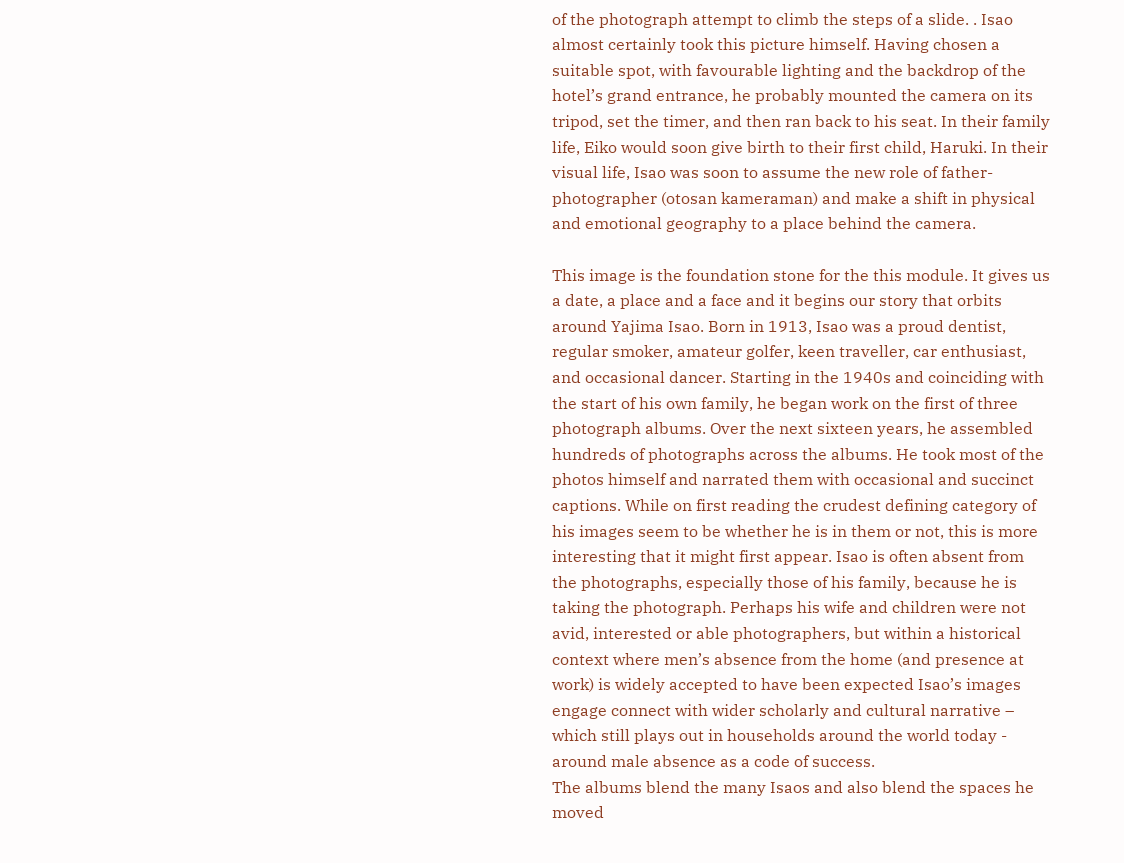of the photograph attempt to climb the steps of a slide. . Isao almost certainly took this picture himself. Having chosen a suitable spot, with favourable lighting and the backdrop of the hotel’s grand entrance, he probably mounted the camera on its tripod, set the timer, and then ran back to his seat. In their family life, Eiko would soon give birth to their first child, Haruki. In their visual life, Isao was soon to assume the new role of father-photographer (otosan kameraman) and make a shift in physical and emotional geography to a place behind the camera.

This image is the foundation stone for the this module. It gives us a date, a place and a face and it begins our story that orbits around Yajima Isao. Born in 1913, Isao was a proud dentist, regular smoker, amateur golfer, keen traveller, car enthusiast, and occasional dancer. Starting in the 1940s and coinciding with the start of his own family, he began work on the first of three photograph albums. Over the next sixteen years, he assembled hundreds of photographs across the albums. He took most of the photos himself and narrated them with occasional and succinct captions. While on first reading the crudest defining category of his images seem to be whether he is in them or not, this is more interesting that it might first appear. Isao is often absent from the photographs, especially those of his family, because he is taking the photograph. Perhaps his wife and children were not avid, interested or able photographers, but within a historical context where men’s absence from the home (and presence at work) is widely accepted to have been expected Isao’s images engage connect with wider scholarly and cultural narrative – which still plays out in households around the world today - around male absence as a code of success.
The albums blend the many Isaos and also blend the spaces he moved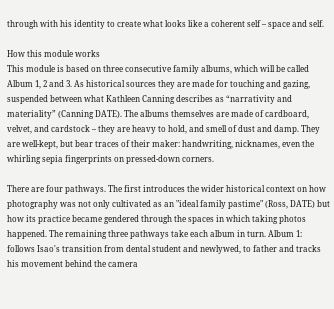through with his identity to create what looks like a coherent self – space and self.

How this module works
This module is based on three consecutive family albums, which will be called Album 1, 2 and 3. As historical sources they are made for touching and gazing, suspended between what Kathleen Canning describes as “narrativity and materiality” (Canning DATE). The albums themselves are made of cardboard, velvet, and cardstock – they are heavy to hold, and smell of dust and damp. They are well-kept, but bear traces of their maker: handwriting, nicknames, even the whirling sepia fingerprints on pressed-down corners.

There are four pathways. The first introduces the wider historical context on how photography was not only cultivated as an "ideal family pastime" (Ross, DATE) but how its practice became gendered through the spaces in which taking photos happened. The remaining three pathways take each album in turn. Album 1:  follows Isao's transition from dental student and newlywed, to father and tracks his movement behind the camera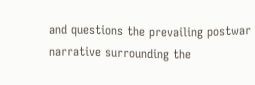and questions the prevailing postwar narrative surrounding the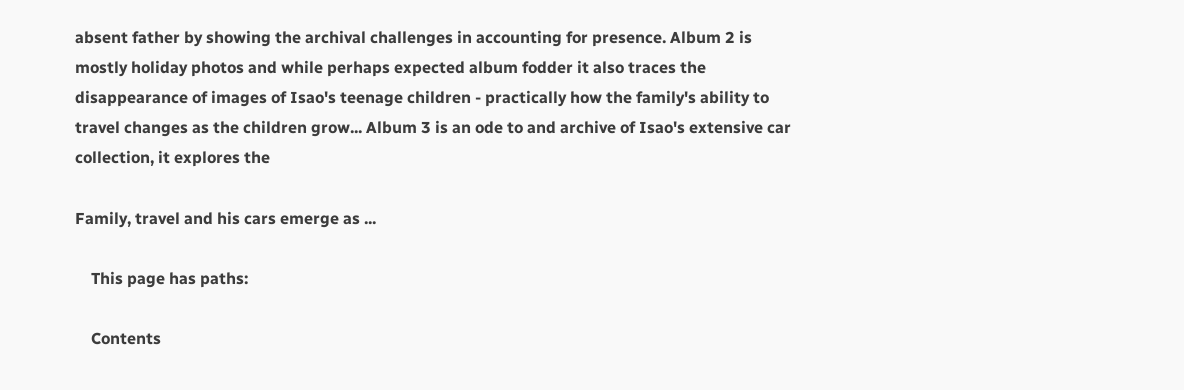absent father by showing the archival challenges in accounting for presence. Album 2 is mostly holiday photos and while perhaps expected album fodder it also traces the disappearance of images of Isao's teenage children - practically how the family's ability to travel changes as the children grow... Album 3 is an ode to and archive of Isao's extensive car collection, it explores the

Family, travel and his cars emerge as ...

    This page has paths:

    Contents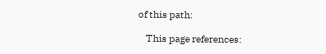of this path:

    This page references: